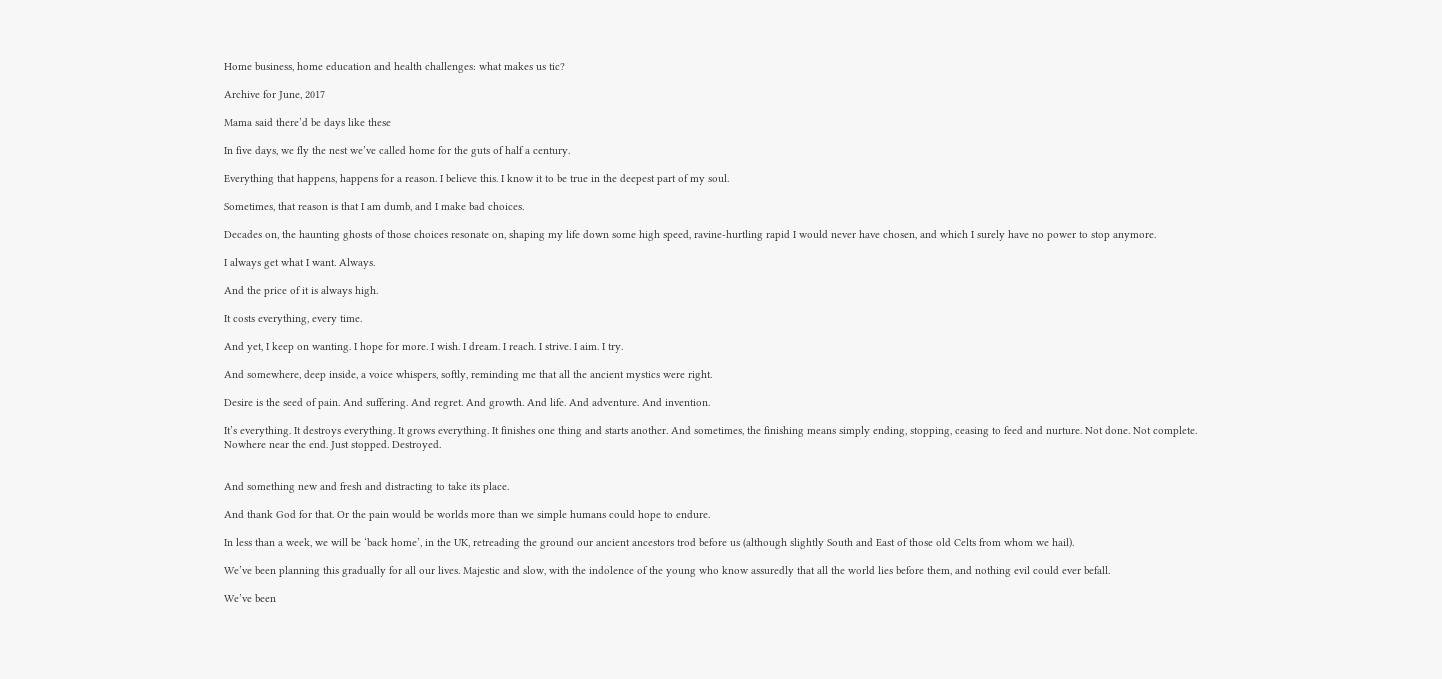Home business, home education and health challenges: what makes us tic?

Archive for June, 2017

Mama said there’d be days like these

In five days, we fly the nest we’ve called home for the guts of half a century.

Everything that happens, happens for a reason. I believe this. I know it to be true in the deepest part of my soul.

Sometimes, that reason is that I am dumb, and I make bad choices.

Decades on, the haunting ghosts of those choices resonate on, shaping my life down some high speed, ravine-hurtling rapid I would never have chosen, and which I surely have no power to stop anymore.

I always get what I want. Always.

And the price of it is always high.

It costs everything, every time.

And yet, I keep on wanting. I hope for more. I wish. I dream. I reach. I strive. I aim. I try.

And somewhere, deep inside, a voice whispers, softly, reminding me that all the ancient mystics were right.

Desire is the seed of pain. And suffering. And regret. And growth. And life. And adventure. And invention.

It’s everything. It destroys everything. It grows everything. It finishes one thing and starts another. And sometimes, the finishing means simply ending, stopping, ceasing to feed and nurture. Not done. Not complete. Nowhere near the end. Just stopped. Destroyed.


And something new and fresh and distracting to take its place.

And thank God for that. Or the pain would be worlds more than we simple humans could hope to endure.

In less than a week, we will be ‘back home’, in the UK, retreading the ground our ancient ancestors trod before us (although slightly South and East of those old Celts from whom we hail).

We’ve been planning this gradually for all our lives. Majestic and slow, with the indolence of the young who know assuredly that all the world lies before them, and nothing evil could ever befall.

We’ve been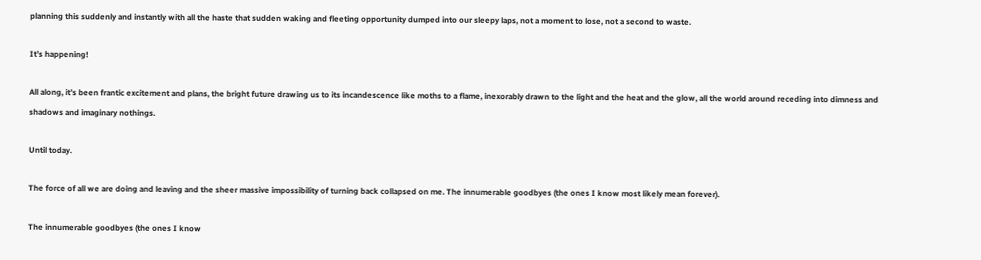planning this suddenly and instantly with all the haste that sudden waking and fleeting opportunity dumped into our sleepy laps, not a moment to lose, not a second to waste.

It’s happening!

All along, it’s been frantic excitement and plans, the bright future drawing us to its incandescence like moths to a flame, inexorably drawn to the light and the heat and the glow, all the world around receding into dimness and shadows and imaginary nothings.

Until today.

The force of all we are doing and leaving and the sheer massive impossibility of turning back collapsed on me. The innumerable goodbyes (the ones I know most likely mean forever).

The innumerable goodbyes (the ones I know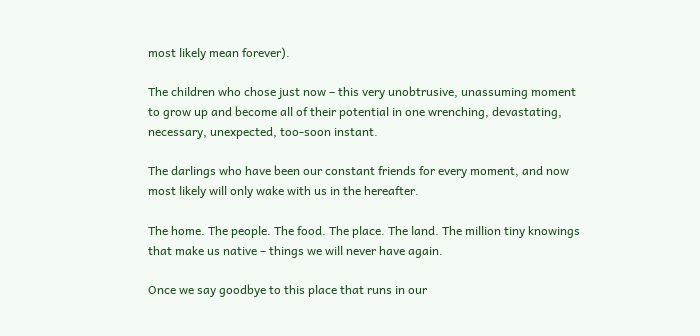most likely mean forever).

The children who chose just now – this very unobtrusive, unassuming moment to grow up and become all of their potential in one wrenching, devastating, necessary, unexpected, too-soon instant.

The darlings who have been our constant friends for every moment, and now most likely will only wake with us in the hereafter.

The home. The people. The food. The place. The land. The million tiny knowings that make us native – things we will never have again.

Once we say goodbye to this place that runs in our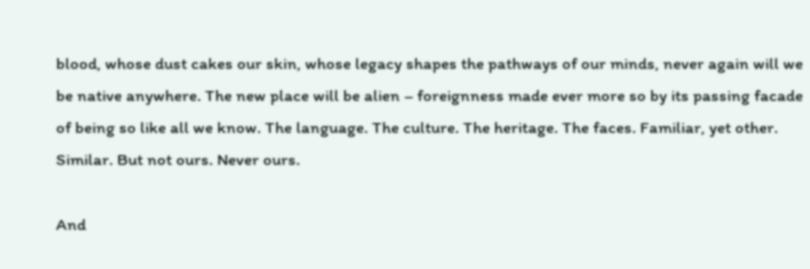blood, whose dust cakes our skin, whose legacy shapes the pathways of our minds, never again will we be native anywhere. The new place will be alien – foreignness made ever more so by its passing facade of being so like all we know. The language. The culture. The heritage. The faces. Familiar, yet other. Similar. But not ours. Never ours.

And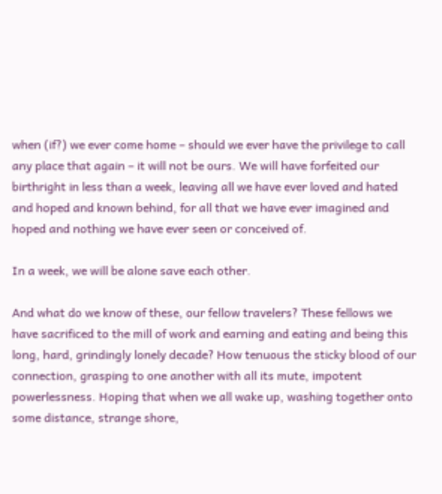when (if?) we ever come home – should we ever have the privilege to call any place that again – it will not be ours. We will have forfeited our birthright in less than a week, leaving all we have ever loved and hated and hoped and known behind, for all that we have ever imagined and hoped and nothing we have ever seen or conceived of.

In a week, we will be alone save each other.

And what do we know of these, our fellow travelers? These fellows we have sacrificed to the mill of work and earning and eating and being this long, hard, grindingly lonely decade? How tenuous the sticky blood of our connection, grasping to one another with all its mute, impotent powerlessness. Hoping that when we all wake up, washing together onto some distance, strange shore,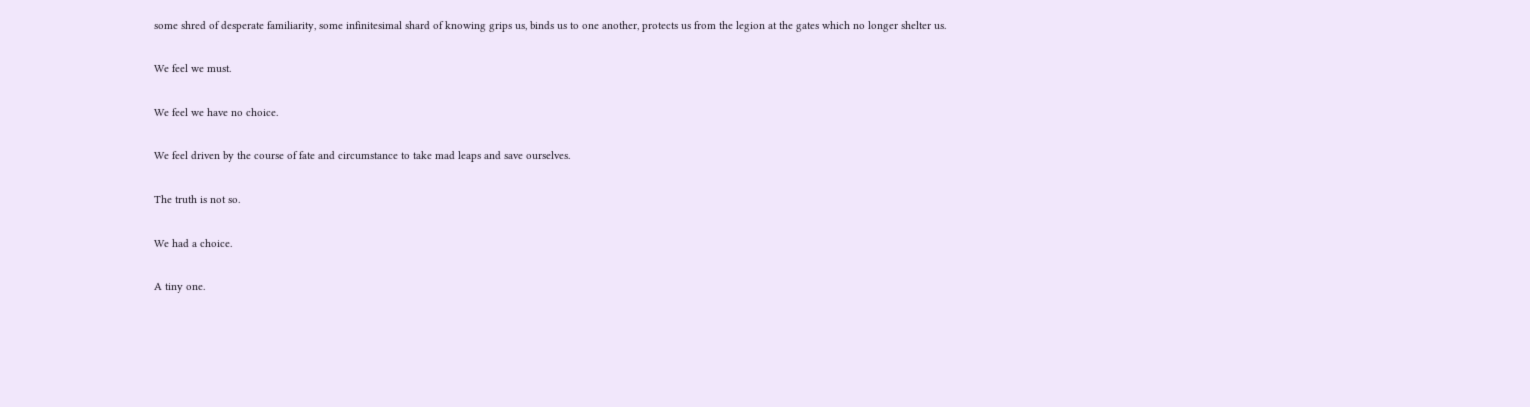some shred of desperate familiarity, some infinitesimal shard of knowing grips us, binds us to one another, protects us from the legion at the gates which no longer shelter us.

We feel we must.

We feel we have no choice.

We feel driven by the course of fate and circumstance to take mad leaps and save ourselves.

The truth is not so.

We had a choice.

A tiny one.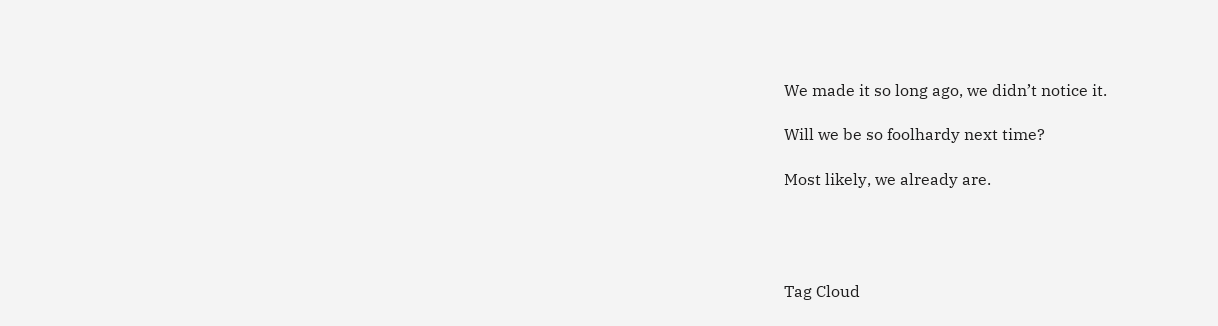We made it so long ago, we didn’t notice it.

Will we be so foolhardy next time?

Most likely, we already are.




Tag Cloud